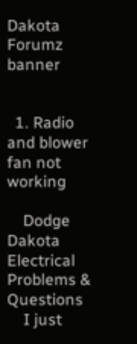Dakota Forumz banner


  1. Radio and blower fan not working

    Dodge Dakota Electrical Problems & Questions
    I just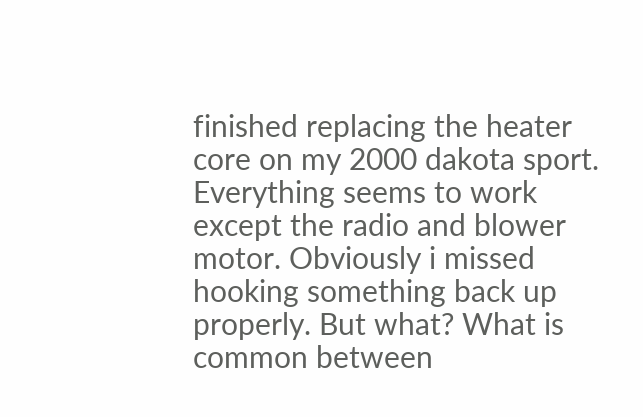finished replacing the heater core on my 2000 dakota sport. Everything seems to work except the radio and blower motor. Obviously i missed hooking something back up properly. But what? What is common between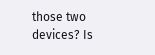those two devices? Is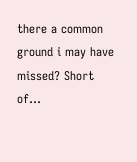there a common ground i may have missed? Short of...